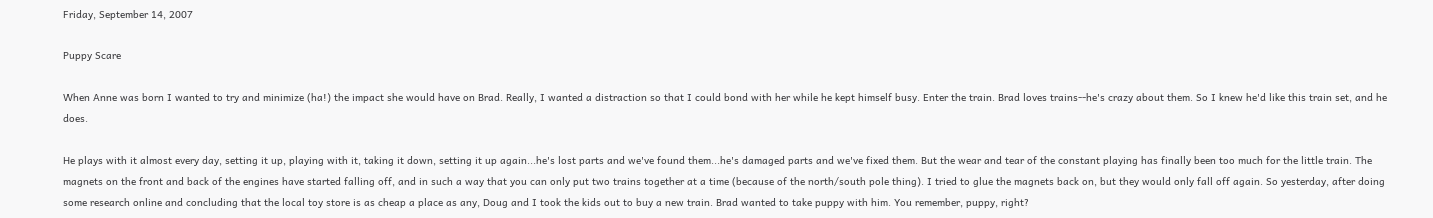Friday, September 14, 2007

Puppy Scare

When Anne was born I wanted to try and minimize (ha!) the impact she would have on Brad. Really, I wanted a distraction so that I could bond with her while he kept himself busy. Enter the train. Brad loves trains--he's crazy about them. So I knew he'd like this train set, and he does.

He plays with it almost every day, setting it up, playing with it, taking it down, setting it up again...he's lost parts and we've found them...he's damaged parts and we've fixed them. But the wear and tear of the constant playing has finally been too much for the little train. The magnets on the front and back of the engines have started falling off, and in such a way that you can only put two trains together at a time (because of the north/south pole thing). I tried to glue the magnets back on, but they would only fall off again. So yesterday, after doing some research online and concluding that the local toy store is as cheap a place as any, Doug and I took the kids out to buy a new train. Brad wanted to take puppy with him. You remember, puppy, right?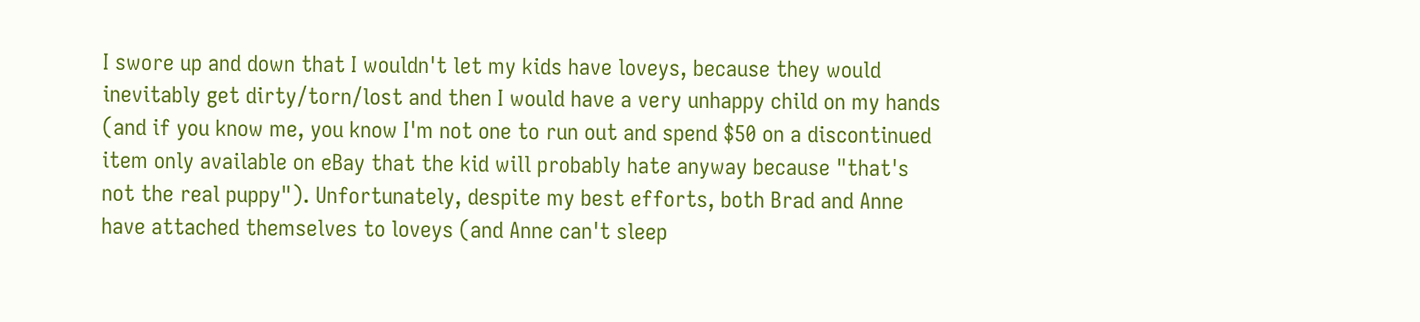I swore up and down that I wouldn't let my kids have loveys, because they would inevitably get dirty/torn/lost and then I would have a very unhappy child on my hands (and if you know me, you know I'm not one to run out and spend $50 on a discontinued item only available on eBay that the kid will probably hate anyway because "that's not the real puppy"). Unfortunately, despite my best efforts, both Brad and Anne have attached themselves to loveys (and Anne can't sleep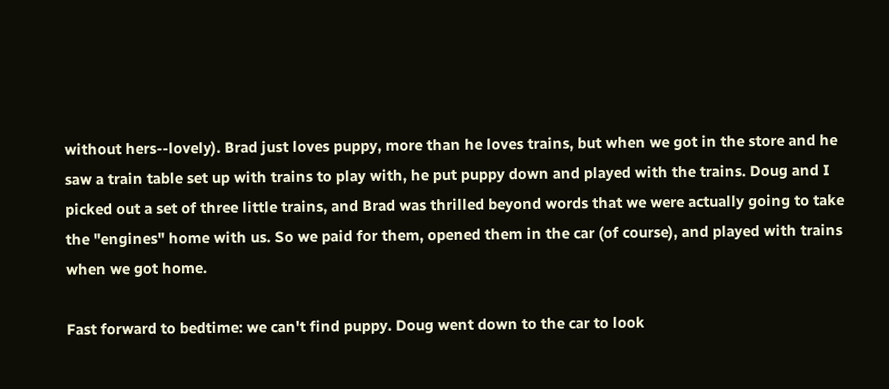without hers--lovely). Brad just loves puppy, more than he loves trains, but when we got in the store and he saw a train table set up with trains to play with, he put puppy down and played with the trains. Doug and I picked out a set of three little trains, and Brad was thrilled beyond words that we were actually going to take the "engines" home with us. So we paid for them, opened them in the car (of course), and played with trains when we got home.

Fast forward to bedtime: we can't find puppy. Doug went down to the car to look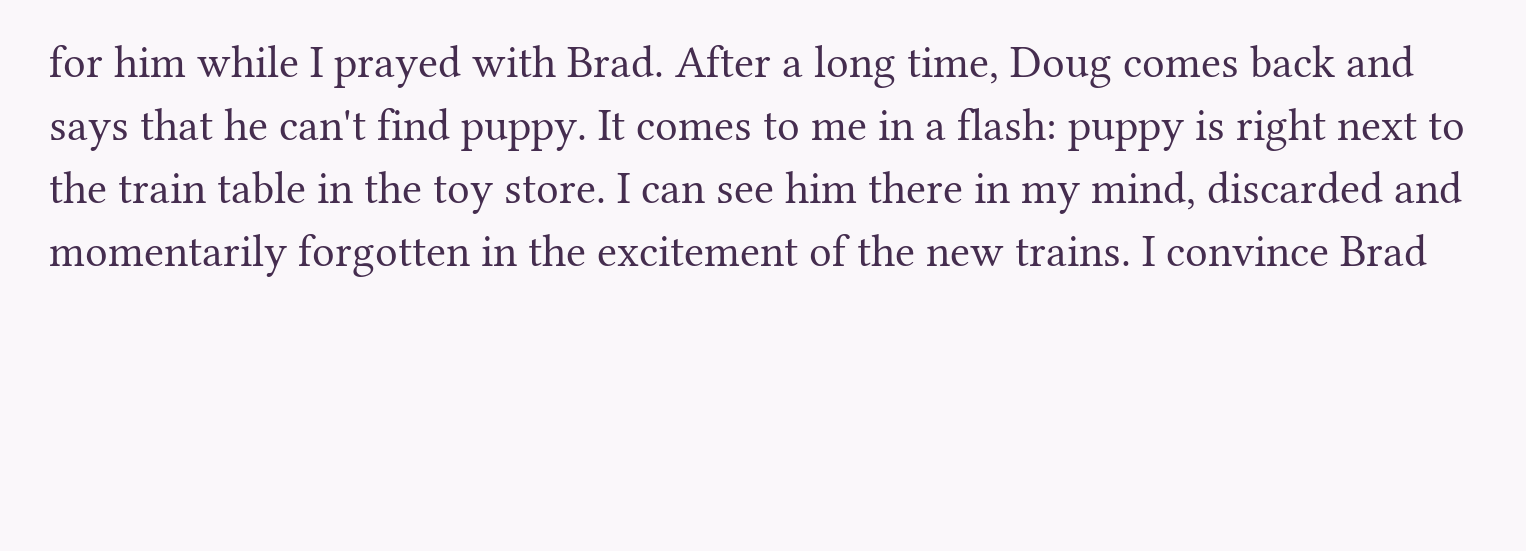for him while I prayed with Brad. After a long time, Doug comes back and says that he can't find puppy. It comes to me in a flash: puppy is right next to the train table in the toy store. I can see him there in my mind, discarded and momentarily forgotten in the excitement of the new trains. I convince Brad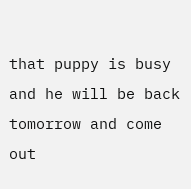that puppy is busy and he will be back tomorrow and come out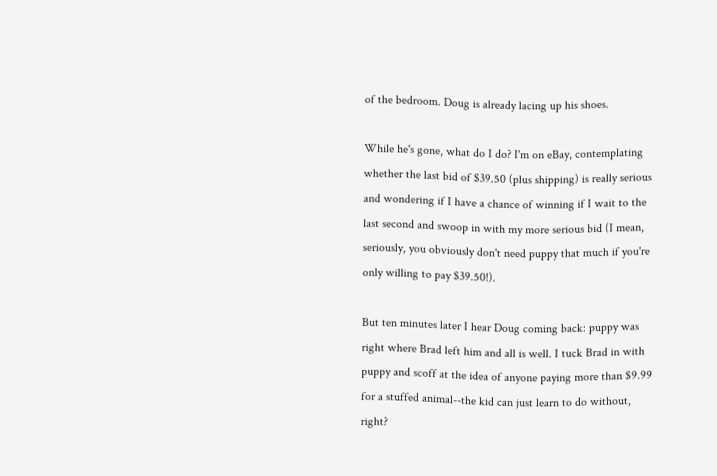of the bedroom. Doug is already lacing up his shoes.

While he's gone, what do I do? I'm on eBay, contemplating whether the last bid of $39.50 (plus shipping) is really serious and wondering if I have a chance of winning if I wait to the last second and swoop in with my more serious bid (I mean, seriously, you obviously don't need puppy that much if you're only willing to pay $39.50!).

But ten minutes later I hear Doug coming back: puppy was right where Brad left him and all is well. I tuck Brad in with puppy and scoff at the idea of anyone paying more than $9.99 for a stuffed animal--the kid can just learn to do without, right?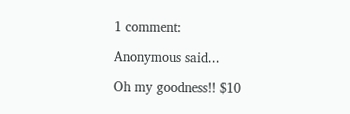1 comment:

Anonymous said...

Oh my goodness!! $10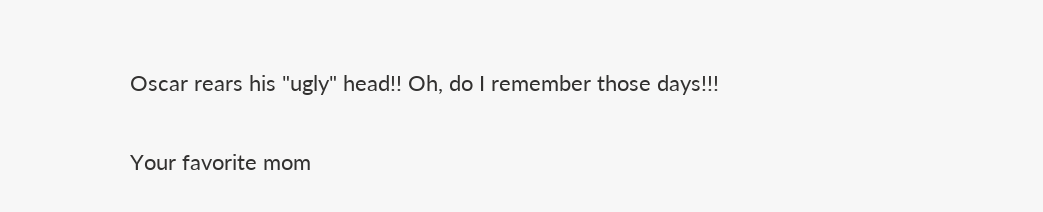Oscar rears his "ugly" head!! Oh, do I remember those days!!!

Your favorite mom